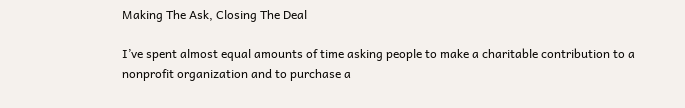Making The Ask, Closing The Deal

I’ve spent almost equal amounts of time asking people to make a charitable contribution to a nonprofit organization and to purchase a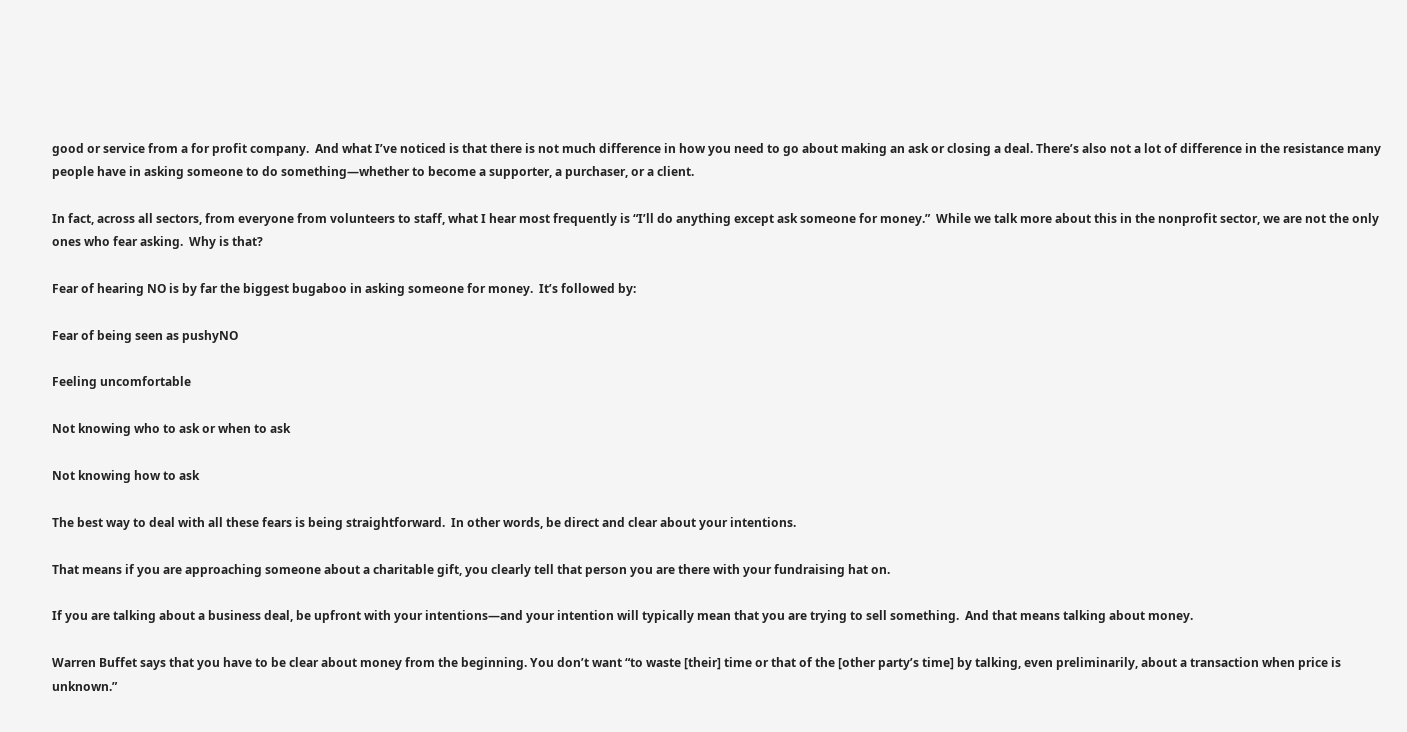good or service from a for profit company.  And what I’ve noticed is that there is not much difference in how you need to go about making an ask or closing a deal. There’s also not a lot of difference in the resistance many people have in asking someone to do something—whether to become a supporter, a purchaser, or a client.

In fact, across all sectors, from everyone from volunteers to staff, what I hear most frequently is “I’ll do anything except ask someone for money.”  While we talk more about this in the nonprofit sector, we are not the only ones who fear asking.  Why is that?

Fear of hearing NO is by far the biggest bugaboo in asking someone for money.  It’s followed by:

Fear of being seen as pushyNO

Feeling uncomfortable

Not knowing who to ask or when to ask

Not knowing how to ask

The best way to deal with all these fears is being straightforward.  In other words, be direct and clear about your intentions.

That means if you are approaching someone about a charitable gift, you clearly tell that person you are there with your fundraising hat on.

If you are talking about a business deal, be upfront with your intentions—and your intention will typically mean that you are trying to sell something.  And that means talking about money.

Warren Buffet says that you have to be clear about money from the beginning. You don’t want “to waste [their] time or that of the [other party’s time] by talking, even preliminarily, about a transaction when price is unknown.”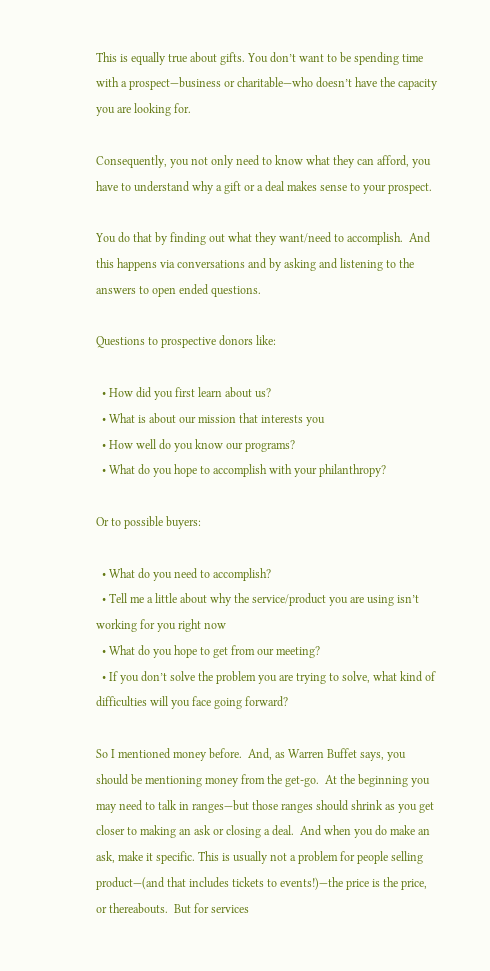This is equally true about gifts. You don’t want to be spending time with a prospect—business or charitable—who doesn’t have the capacity you are looking for.

Consequently, you not only need to know what they can afford, you have to understand why a gift or a deal makes sense to your prospect.

You do that by finding out what they want/need to accomplish.  And this happens via conversations and by asking and listening to the answers to open ended questions.

Questions to prospective donors like:

  • How did you first learn about us?
  • What is about our mission that interests you
  • How well do you know our programs?
  • What do you hope to accomplish with your philanthropy?

Or to possible buyers:

  • What do you need to accomplish?
  • Tell me a little about why the service/product you are using isn’t working for you right now
  • What do you hope to get from our meeting?
  • If you don’t solve the problem you are trying to solve, what kind of difficulties will you face going forward?

So I mentioned money before.  And, as Warren Buffet says, you should be mentioning money from the get-go.  At the beginning you may need to talk in ranges—but those ranges should shrink as you get closer to making an ask or closing a deal.  And when you do make an ask, make it specific. This is usually not a problem for people selling product—(and that includes tickets to events!)—the price is the price, or thereabouts.  But for services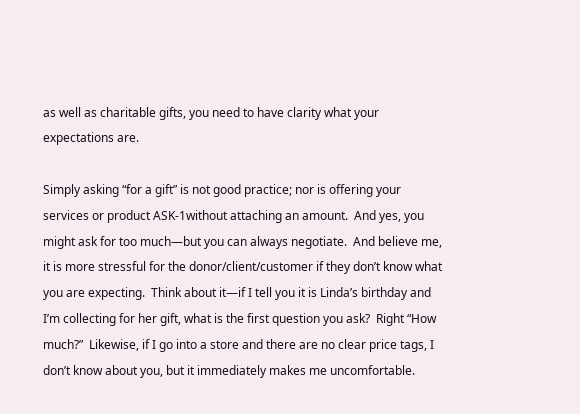as well as charitable gifts, you need to have clarity what your expectations are.

Simply asking “for a gift” is not good practice; nor is offering your services or product ASK-1without attaching an amount.  And yes, you might ask for too much—but you can always negotiate.  And believe me, it is more stressful for the donor/client/customer if they don’t know what you are expecting.  Think about it—if I tell you it is Linda’s birthday and I’m collecting for her gift, what is the first question you ask?  Right “How much?”  Likewise, if I go into a store and there are no clear price tags, I don’t know about you, but it immediately makes me uncomfortable.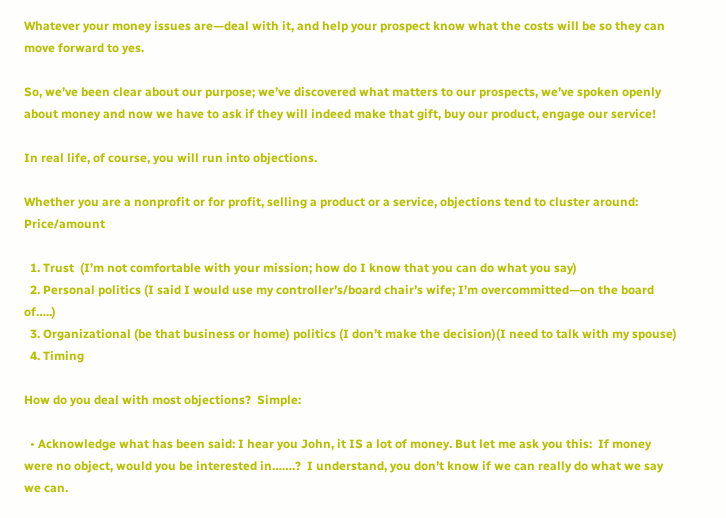Whatever your money issues are—deal with it, and help your prospect know what the costs will be so they can move forward to yes.

So, we’ve been clear about our purpose; we’ve discovered what matters to our prospects, we’ve spoken openly about money and now we have to ask if they will indeed make that gift, buy our product, engage our service!

In real life, of course, you will run into objections.

Whether you are a nonprofit or for profit, selling a product or a service, objections tend to cluster around: Price/amount

  1. Trust  (I’m not comfortable with your mission; how do I know that you can do what you say)
  2. Personal politics (I said I would use my controller’s/board chair’s wife; I’m overcommitted—on the board of…..)
  3. Organizational (be that business or home) politics (I don’t make the decision)(I need to talk with my spouse)
  4. Timing

How do you deal with most objections?  Simple:

  • Acknowledge what has been said: I hear you John, it IS a lot of money. But let me ask you this:  If money were no object, would you be interested in…….?  I understand, you don’t know if we can really do what we say we can.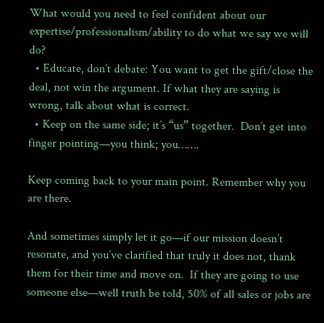What would you need to feel confident about our expertise/professionalism/ability to do what we say we will do?
  • Educate, don’t debate: You want to get the gift/close the deal, not win the argument. If what they are saying is wrong, talk about what is correct.
  • Keep on the same side; it’s “us” together.  Don’t get into finger pointing—you think; you…….

Keep coming back to your main point. Remember why you are there.

And sometimes simply let it go—if our mission doesn’t resonate, and you’ve clarified that truly it does not, thank them for their time and move on.  If they are going to use someone else—well truth be told, 50% of all sales or jobs are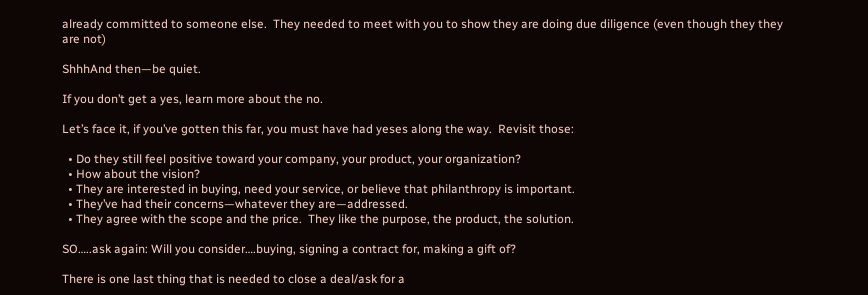already committed to someone else.  They needed to meet with you to show they are doing due diligence (even though they they are not)

ShhhAnd then—be quiet.

If you don’t get a yes, learn more about the no.

Let’s face it, if you’ve gotten this far, you must have had yeses along the way.  Revisit those:

  • Do they still feel positive toward your company, your product, your organization?
  • How about the vision?
  • They are interested in buying, need your service, or believe that philanthropy is important.
  • They’ve had their concerns—whatever they are—addressed.
  • They agree with the scope and the price.  They like the purpose, the product, the solution.

SO…..ask again: Will you consider….buying, signing a contract for, making a gift of?

There is one last thing that is needed to close a deal/ask for a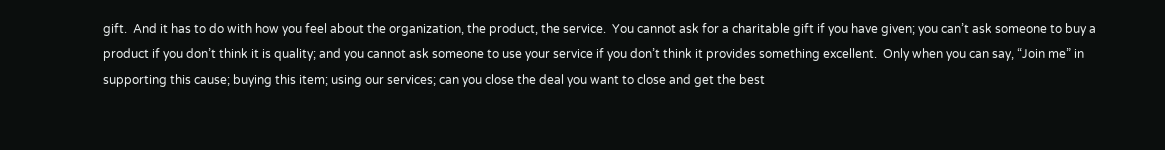gift.  And it has to do with how you feel about the organization, the product, the service.  You cannot ask for a charitable gift if you have given; you can’t ask someone to buy a product if you don’t think it is quality; and you cannot ask someone to use your service if you don’t think it provides something excellent.  Only when you can say, “Join me” in supporting this cause; buying this item; using our services; can you close the deal you want to close and get the best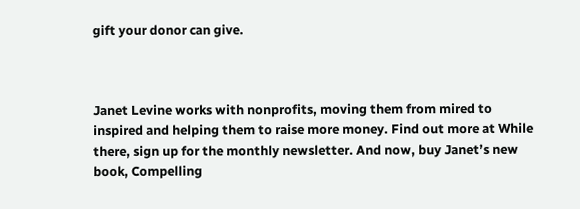gift your donor can give.



Janet Levine works with nonprofits, moving them from mired to inspired and helping them to raise more money. Find out more at While there, sign up for the monthly newsletter. And now, buy Janet’s new book, Compelling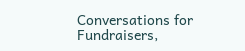Conversations for Fundraisers,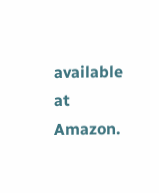available  at Amazon.